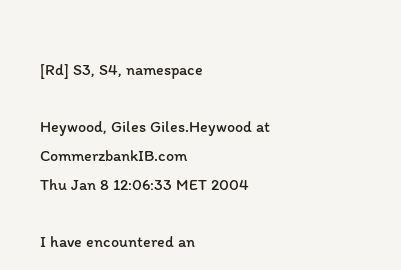[Rd] S3, S4, namespace

Heywood, Giles Giles.Heywood at CommerzbankIB.com
Thu Jan 8 12:06:33 MET 2004

I have encountered an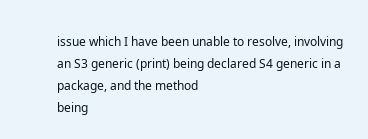issue which I have been unable to resolve, involving
an S3 generic (print) being declared S4 generic in a package, and the method
being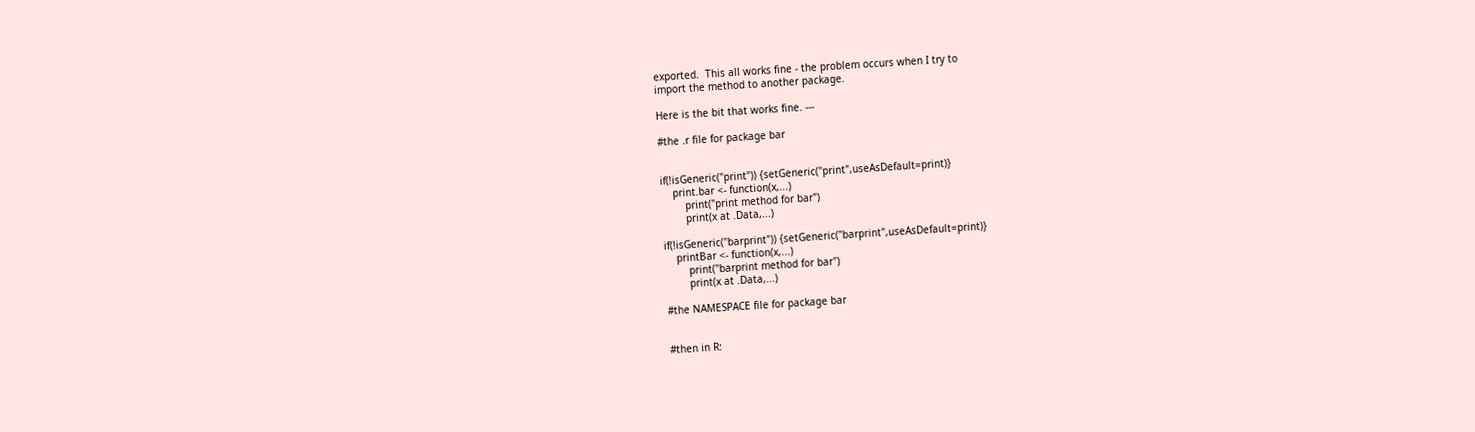exported.  This all works fine - the problem occurs when I try to
import the method to another package.

Here is the bit that works fine. ---

#the .r file for package bar


if(!isGeneric("print")) {setGeneric("print",useAsDefault=print)}
    print.bar <- function(x,...)
        print("print method for bar")
        print(x at .Data,...)

if(!isGeneric("barprint")) {setGeneric("barprint",useAsDefault=print)}
    printBar <- function(x,...)
        print("barprint method for bar")
        print(x at .Data,...)

#the NAMESPACE file for package bar


#then in R: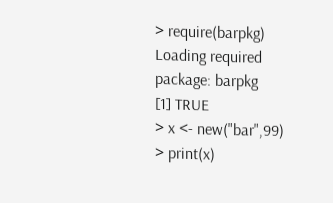> require(barpkg)
Loading required package: barpkg
[1] TRUE
> x <- new("bar",99)
> print(x)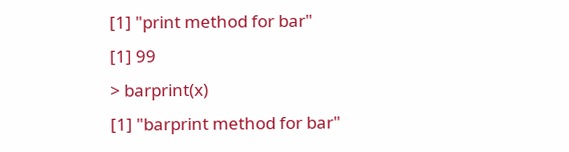[1] "print method for bar"
[1] 99
> barprint(x)
[1] "barprint method for bar"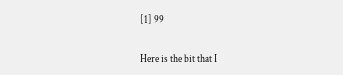[1] 99


Here is the bit that I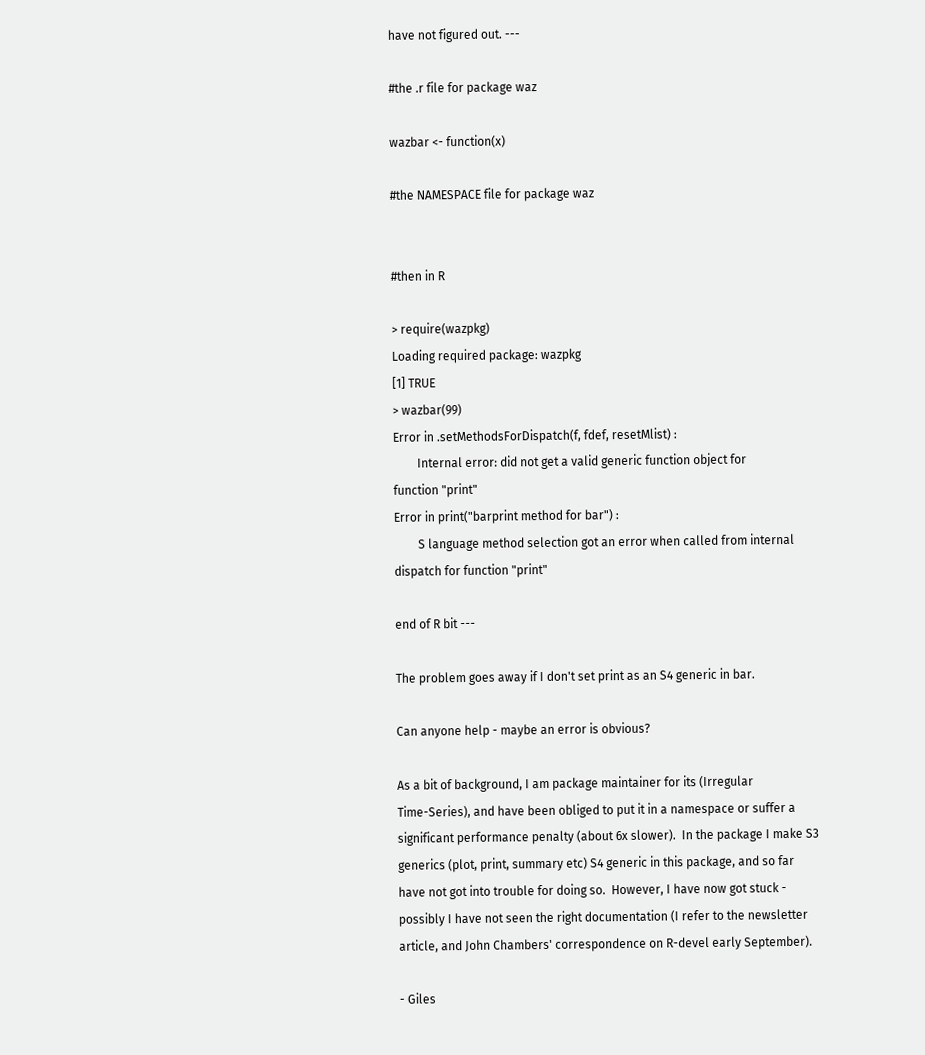have not figured out. ---

#the .r file for package waz

wazbar <- function(x)

#the NAMESPACE file for package waz


#then in R

> require(wazpkg)
Loading required package: wazpkg
[1] TRUE
> wazbar(99)
Error in .setMethodsForDispatch(f, fdef, resetMlist) :
        Internal error: did not get a valid generic function object for
function "print"
Error in print("barprint method for bar") :
        S language method selection got an error when called from internal
dispatch for function "print"

end of R bit ---

The problem goes away if I don't set print as an S4 generic in bar.

Can anyone help - maybe an error is obvious?

As a bit of background, I am package maintainer for its (Irregular
Time-Series), and have been obliged to put it in a namespace or suffer a
significant performance penalty (about 6x slower).  In the package I make S3
generics (plot, print, summary etc) S4 generic in this package, and so far
have not got into trouble for doing so.  However, I have now got stuck -
possibly I have not seen the right documentation (I refer to the newsletter
article, and John Chambers' correspondence on R-devel early September).

- Giles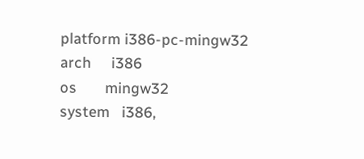platform i386-pc-mingw32
arch     i386
os       mingw32
system   i386,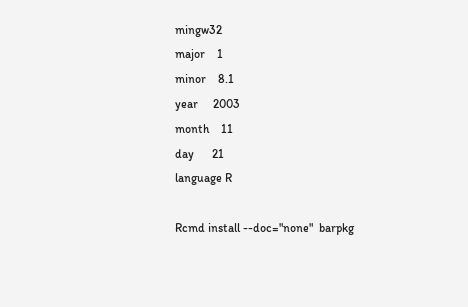mingw32
major    1
minor    8.1
year     2003
month    11
day      21
language R

Rcmd install --doc="none"  barpkg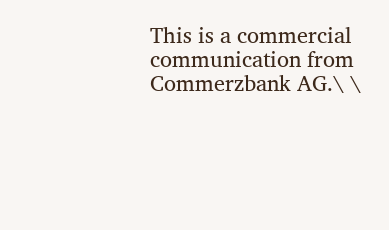This is a commercial communication from Commerzbank AG.\ \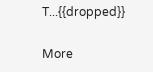T...{{dropped}}

More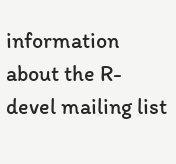information about the R-devel mailing list